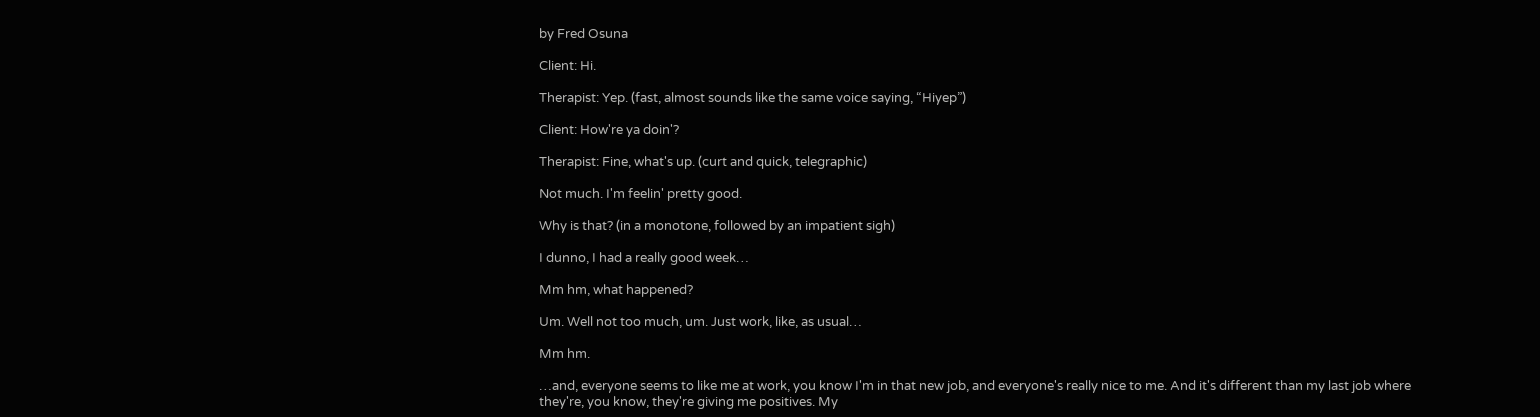by Fred Osuna

Client: Hi.

Therapist: Yep. (fast, almost sounds like the same voice saying, “Hiyep”)

Client: How're ya doin'?

Therapist: Fine, what's up. (curt and quick, telegraphic)

Not much. I'm feelin' pretty good.

Why is that? (in a monotone, followed by an impatient sigh)

I dunno, I had a really good week…

Mm hm, what happened?

Um. Well not too much, um. Just work, like, as usual…

Mm hm.

…and, everyone seems to like me at work, you know I'm in that new job, and everyone's really nice to me. And it's different than my last job where they're, you know, they're giving me positives. My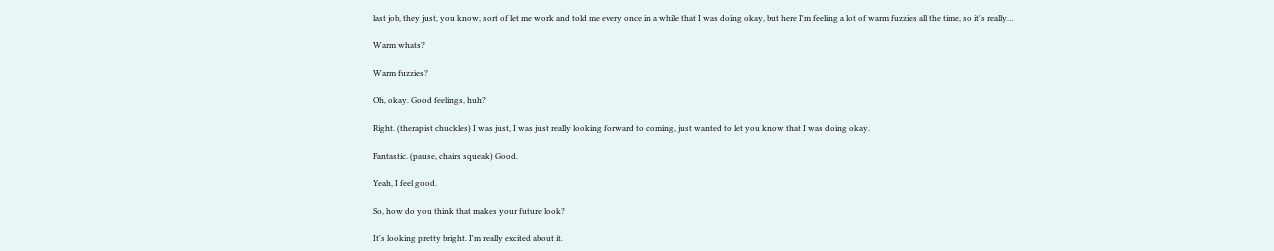last job, they just, you know, sort of let me work and told me every once in a while that I was doing okay, but here I'm feeling a lot of warm fuzzies all the time, so it's really…

Warm whats?

Warm fuzzies?

Oh, okay. Good feelings, huh?

Right. (therapist chuckles) I was just, I was just really looking forward to coming, just wanted to let you know that I was doing okay.

Fantastic. (pause, chairs squeak) Good.

Yeah, I feel good.

So, how do you think that makes your future look?

It's looking pretty bright. I'm really excited about it.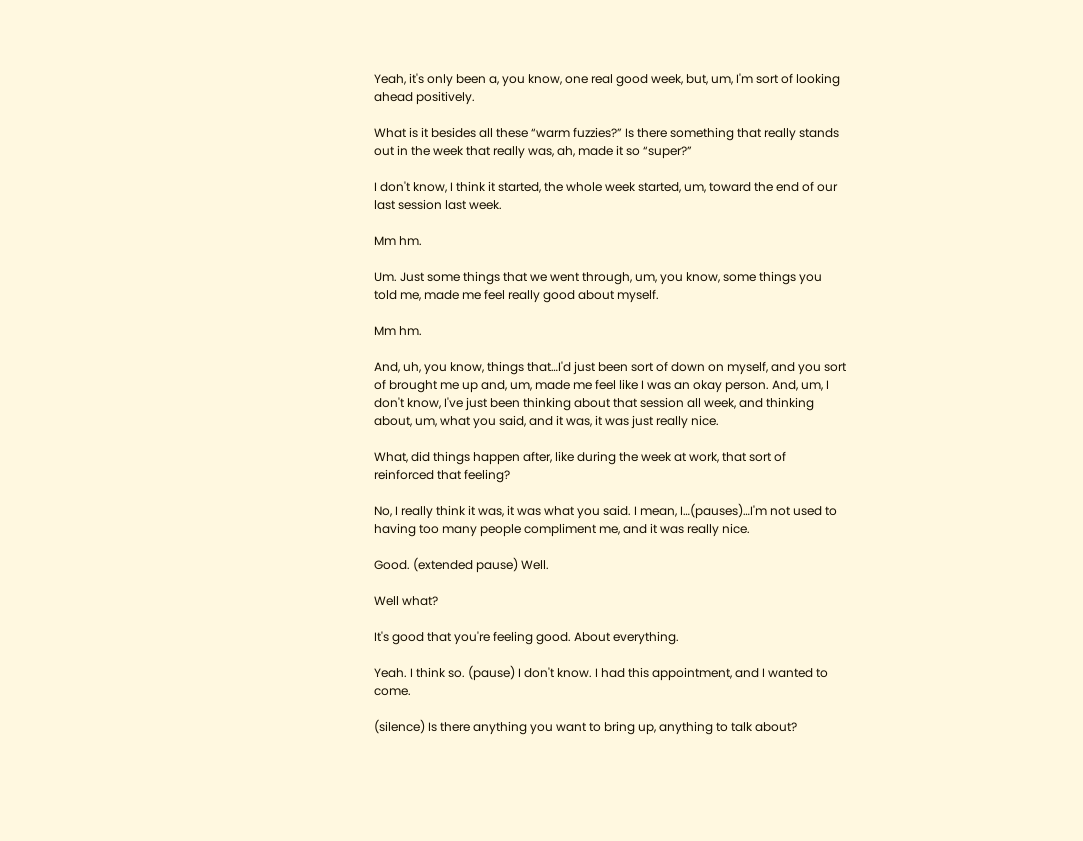Yeah, it's only been a, you know, one real good week, but, um, I'm sort of looking ahead positively.

What is it besides all these “warm fuzzies?” Is there something that really stands out in the week that really was, ah, made it so “super?”

I don't know, I think it started, the whole week started, um, toward the end of our last session last week.

Mm hm.

Um. Just some things that we went through, um, you know, some things you told me, made me feel really good about myself.

Mm hm.

And, uh, you know, things that…I'd just been sort of down on myself, and you sort of brought me up and, um, made me feel like I was an okay person. And, um, I don't know, I've just been thinking about that session all week, and thinking about, um, what you said, and it was, it was just really nice.

What, did things happen after, like during the week at work, that sort of reinforced that feeling?

No, I really think it was, it was what you said. I mean, I…(pauses)…I'm not used to having too many people compliment me, and it was really nice.

Good. (extended pause) Well.

Well what?

It's good that you're feeling good. About everything.

Yeah. I think so. (pause) I don't know. I had this appointment, and I wanted to come.

(silence) Is there anything you want to bring up, anything to talk about?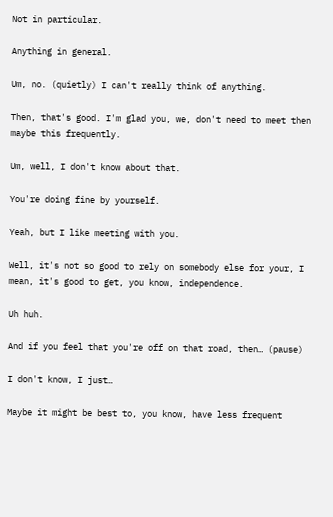Not in particular.

Anything in general.

Um, no. (quietly) I can't really think of anything.

Then, that's good. I'm glad you, we, don't need to meet then maybe this frequently.

Um, well, I don't know about that.

You're doing fine by yourself.

Yeah, but I like meeting with you.

Well, it's not so good to rely on somebody else for your, I mean, it's good to get, you know, independence.

Uh huh.

And if you feel that you're off on that road, then… (pause)

I don't know, I just…

Maybe it might be best to, you know, have less frequent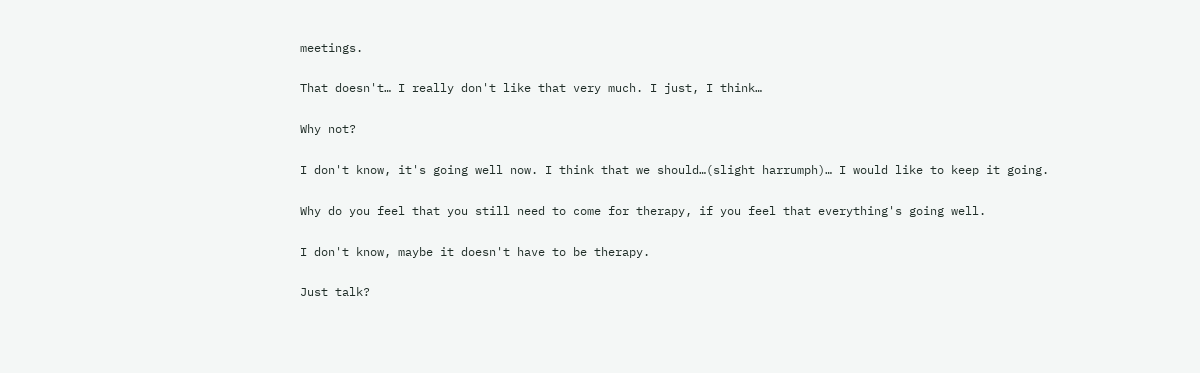meetings.

That doesn't… I really don't like that very much. I just, I think…

Why not?

I don't know, it's going well now. I think that we should…(slight harrumph)… I would like to keep it going.

Why do you feel that you still need to come for therapy, if you feel that everything's going well.

I don't know, maybe it doesn't have to be therapy.

Just talk?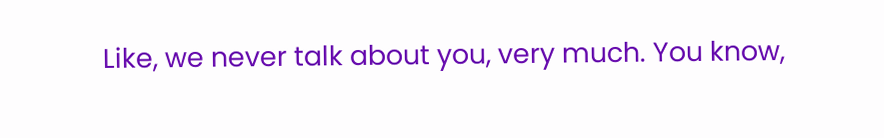Like, we never talk about you, very much. You know,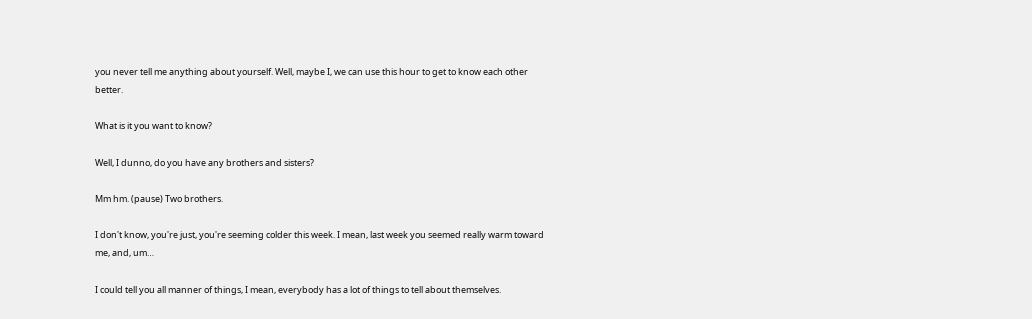you never tell me anything about yourself. Well, maybe I, we can use this hour to get to know each other better.

What is it you want to know?

Well, I dunno, do you have any brothers and sisters?

Mm hm. (pause) Two brothers.

I don't know, you're just, you're seeming colder this week. I mean, last week you seemed really warm toward me, and, um…

I could tell you all manner of things, I mean, everybody has a lot of things to tell about themselves.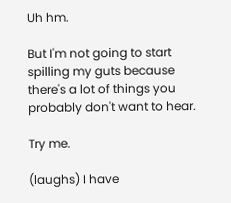Uh hm.

But I'm not going to start spilling my guts because there's a lot of things you probably don't want to hear.

Try me.

(laughs) I have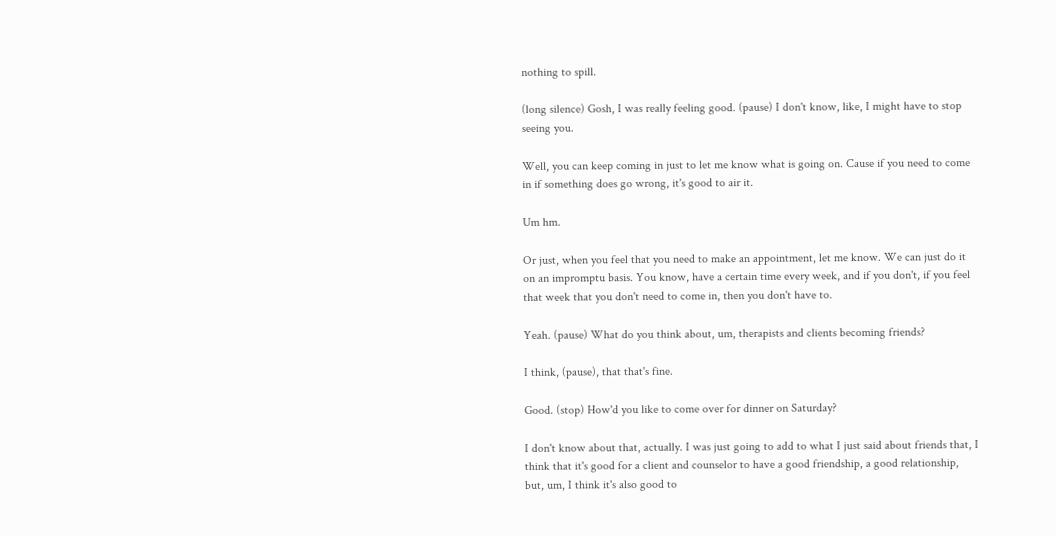nothing to spill.

(long silence) Gosh, I was really feeling good. (pause) I don't know, like, I might have to stop seeing you.

Well, you can keep coming in just to let me know what is going on. Cause if you need to come in if something does go wrong, it's good to air it.

Um hm.

Or just, when you feel that you need to make an appointment, let me know. We can just do it on an impromptu basis. You know, have a certain time every week, and if you don't, if you feel that week that you don't need to come in, then you don't have to.

Yeah. (pause) What do you think about, um, therapists and clients becoming friends?

I think, (pause), that that's fine.

Good. (stop) How'd you like to come over for dinner on Saturday?

I don't know about that, actually. I was just going to add to what I just said about friends that, I think that it's good for a client and counselor to have a good friendship, a good relationship, but, um, I think it's also good to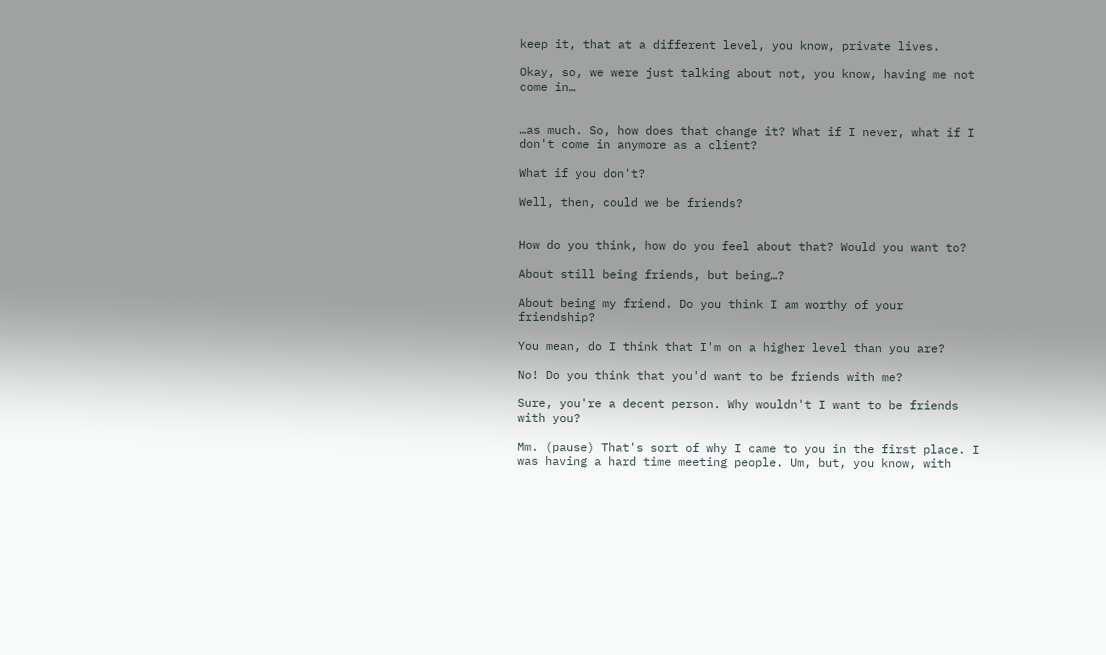keep it, that at a different level, you know, private lives.

Okay, so, we were just talking about not, you know, having me not come in…


…as much. So, how does that change it? What if I never, what if I don't come in anymore as a client?

What if you don't?

Well, then, could we be friends?


How do you think, how do you feel about that? Would you want to?

About still being friends, but being…?

About being my friend. Do you think I am worthy of your friendship?

You mean, do I think that I'm on a higher level than you are?

No! Do you think that you'd want to be friends with me?

Sure, you're a decent person. Why wouldn't I want to be friends with you?

Mm. (pause) That's sort of why I came to you in the first place. I was having a hard time meeting people. Um, but, you know, with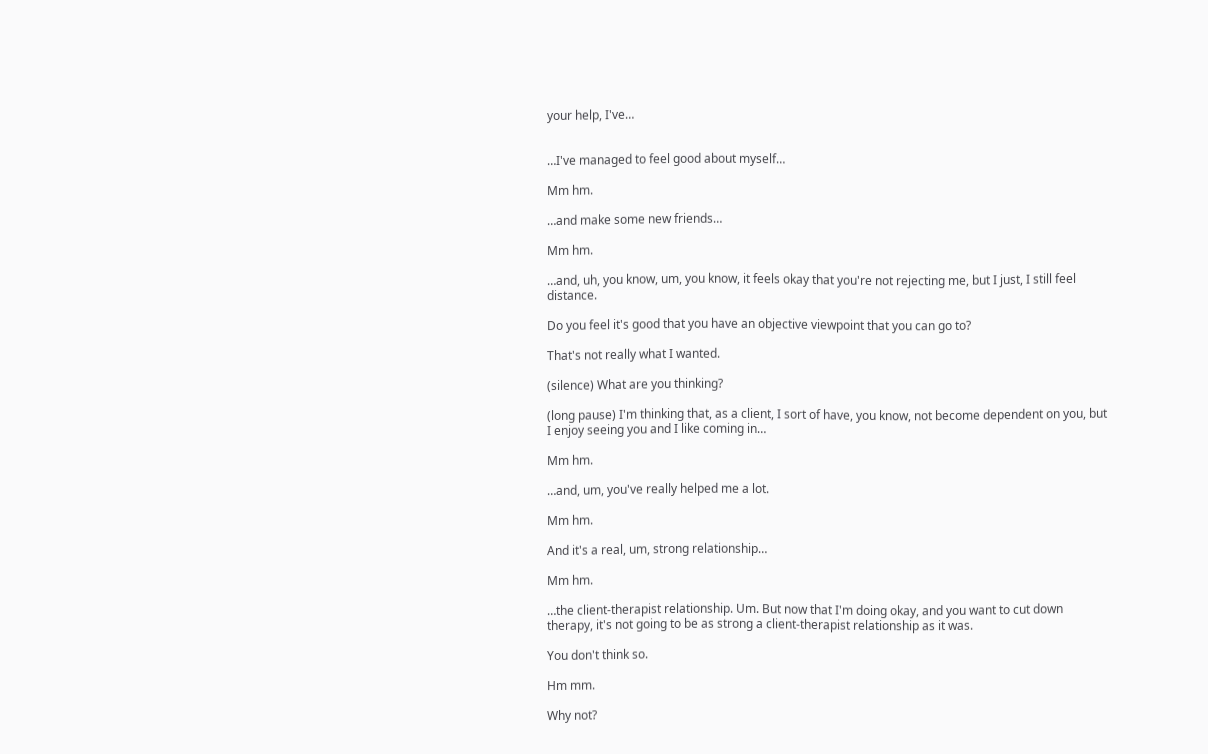your help, I've…


…I've managed to feel good about myself…

Mm hm.

…and make some new friends…

Mm hm.

…and, uh, you know, um, you know, it feels okay that you're not rejecting me, but I just, I still feel distance.

Do you feel it's good that you have an objective viewpoint that you can go to?

That's not really what I wanted.

(silence) What are you thinking?

(long pause) I'm thinking that, as a client, I sort of have, you know, not become dependent on you, but I enjoy seeing you and I like coming in…

Mm hm.

…and, um, you've really helped me a lot.

Mm hm.

And it's a real, um, strong relationship…

Mm hm.

…the client-therapist relationship. Um. But now that I'm doing okay, and you want to cut down therapy, it's not going to be as strong a client-therapist relationship as it was.

You don't think so.

Hm mm.

Why not?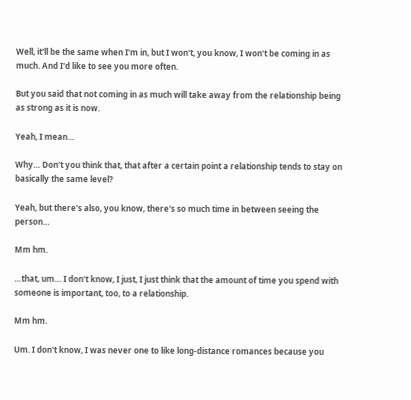Well, it'll be the same when I'm in, but I won't, you know, I won't be coming in as much. And I'd like to see you more often.

But you said that not coming in as much will take away from the relationship being as strong as it is now.

Yeah, I mean…

Why… Don't you think that, that after a certain point a relationship tends to stay on basically the same level?

Yeah, but there's also, you know, there's so much time in between seeing the person…

Mm hm.

…that, um… I don't know, I just, I just think that the amount of time you spend with someone is important, too, to a relationship.

Mm hm.

Um. I don't know, I was never one to like long-distance romances because you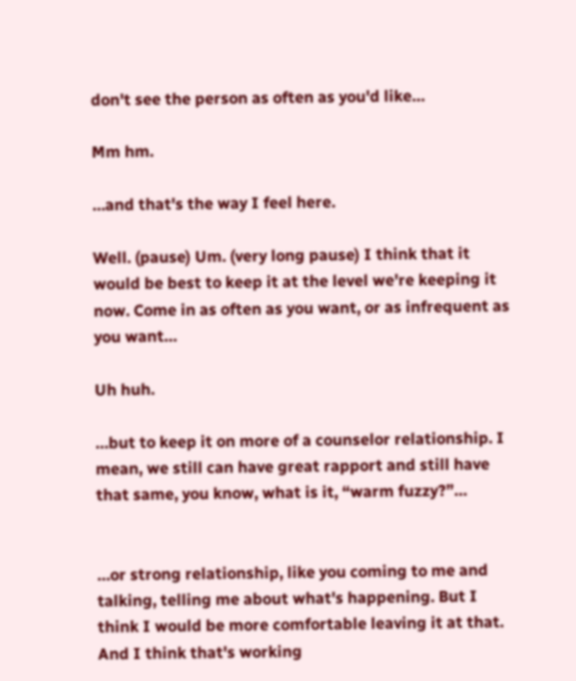don't see the person as often as you'd like…

Mm hm.

…and that's the way I feel here.

Well. (pause) Um. (very long pause) I think that it would be best to keep it at the level we're keeping it now. Come in as often as you want, or as infrequent as you want…

Uh huh.

…but to keep it on more of a counselor relationship. I mean, we still can have great rapport and still have that same, you know, what is it, “warm fuzzy?”…


…or strong relationship, like you coming to me and talking, telling me about what's happening. But I think I would be more comfortable leaving it at that. And I think that's working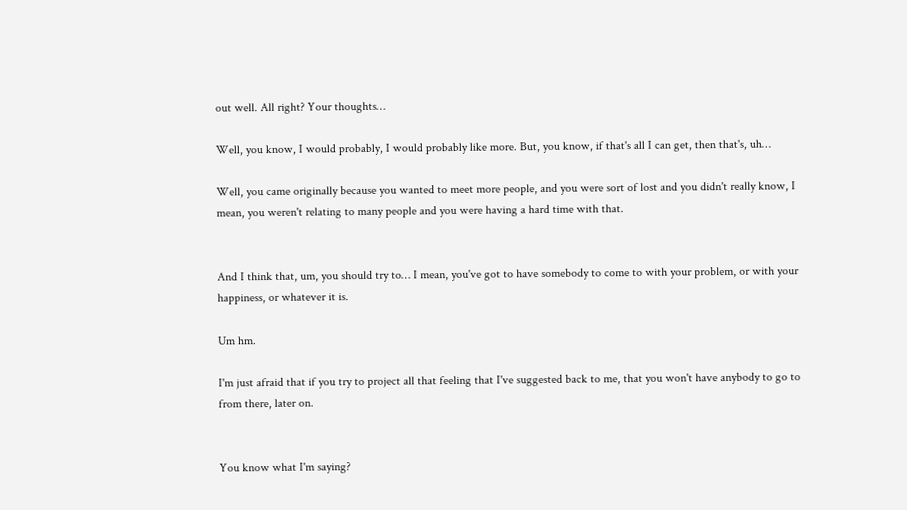out well. All right? Your thoughts…

Well, you know, I would probably, I would probably like more. But, you know, if that's all I can get, then that's, uh…

Well, you came originally because you wanted to meet more people, and you were sort of lost and you didn't really know, I mean, you weren't relating to many people and you were having a hard time with that.


And I think that, um, you should try to… I mean, you've got to have somebody to come to with your problem, or with your happiness, or whatever it is.

Um hm.

I'm just afraid that if you try to project all that feeling that I've suggested back to me, that you won't have anybody to go to from there, later on.


You know what I'm saying?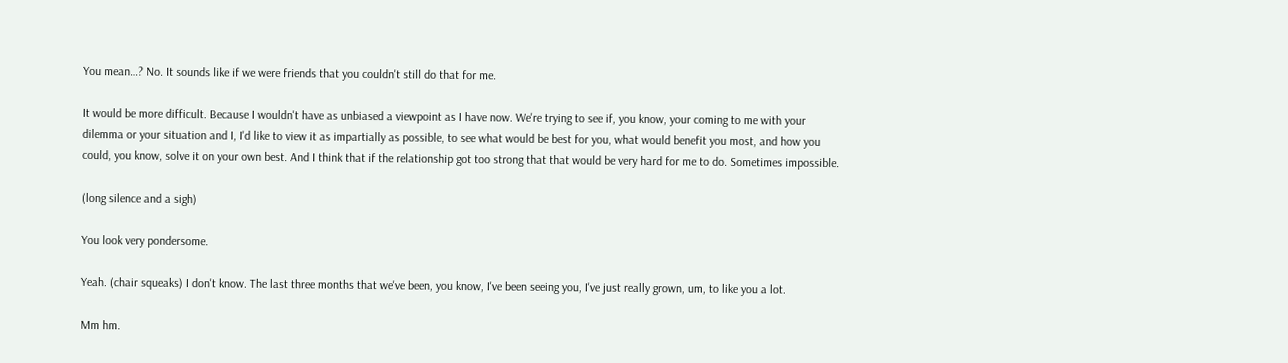You mean…? No. It sounds like if we were friends that you couldn't still do that for me.

It would be more difficult. Because I wouldn't have as unbiased a viewpoint as I have now. We're trying to see if, you know, your coming to me with your dilemma or your situation and I, I'd like to view it as impartially as possible, to see what would be best for you, what would benefit you most, and how you could, you know, solve it on your own best. And I think that if the relationship got too strong that that would be very hard for me to do. Sometimes impossible.

(long silence and a sigh)

You look very pondersome.

Yeah. (chair squeaks) I don't know. The last three months that we've been, you know, I've been seeing you, I've just really grown, um, to like you a lot.

Mm hm.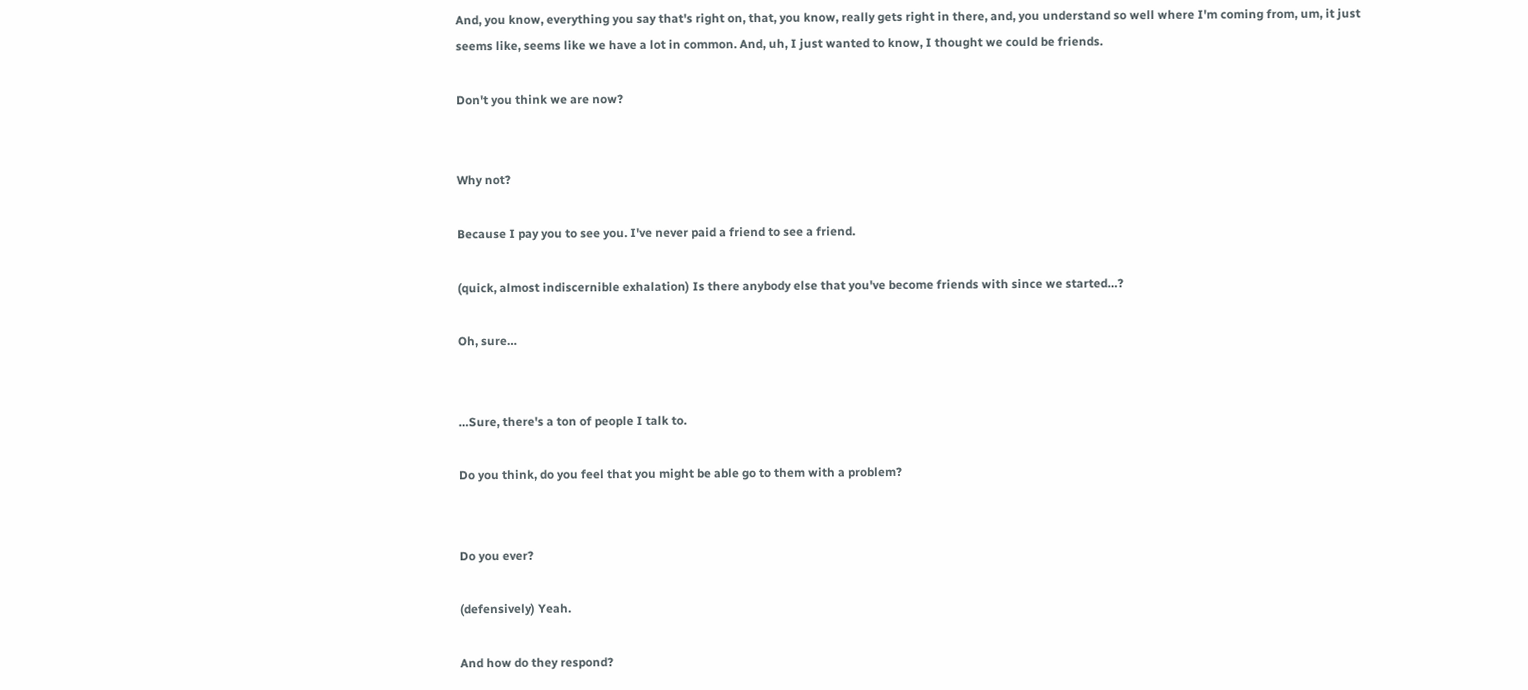And, you know, everything you say that's right on, that, you know, really gets right in there, and, you understand so well where I'm coming from, um, it just seems like, seems like we have a lot in common. And, uh, I just wanted to know, I thought we could be friends.

Don't you think we are now?


Why not?

Because I pay you to see you. I've never paid a friend to see a friend.

(quick, almost indiscernible exhalation) Is there anybody else that you've become friends with since we started…?

Oh, sure…


…Sure, there's a ton of people I talk to.

Do you think, do you feel that you might be able go to them with a problem?


Do you ever?

(defensively) Yeah.

And how do they respond?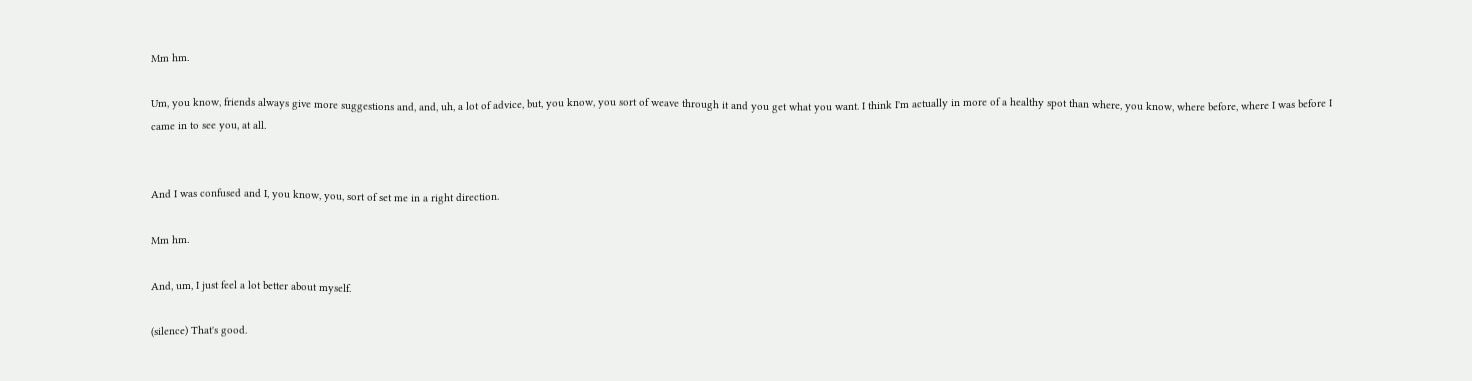Mm hm.

Um, you know, friends always give more suggestions and, and, uh, a lot of advice, but, you know, you sort of weave through it and you get what you want. I think I'm actually in more of a healthy spot than where, you know, where before, where I was before I came in to see you, at all.


And I was confused and I, you know, you, sort of set me in a right direction.

Mm hm.

And, um, I just feel a lot better about myself.

(silence) That's good.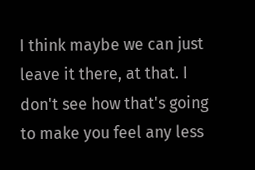I think maybe we can just leave it there, at that. I don't see how that's going to make you feel any less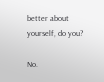better about yourself, do you?

No.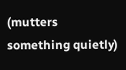(mutters something quietly)